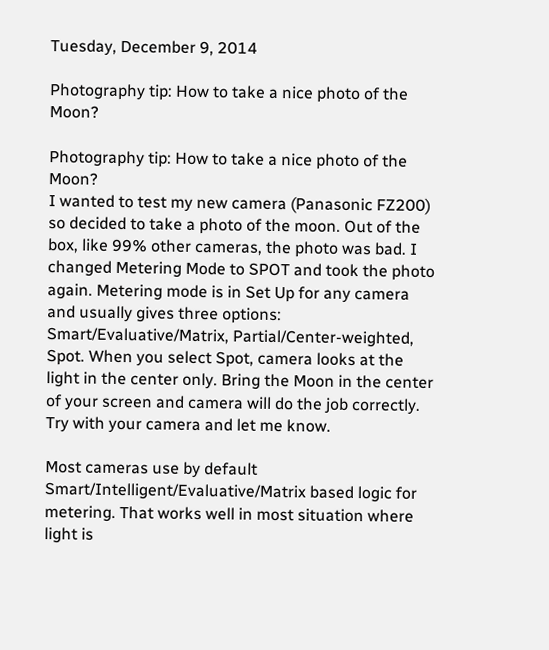Tuesday, December 9, 2014

Photography tip: How to take a nice photo of the Moon?

Photography tip: How to take a nice photo of the Moon?
I wanted to test my new camera (Panasonic FZ200) so decided to take a photo of the moon. Out of the box, like 99% other cameras, the photo was bad. I changed Metering Mode to SPOT and took the photo again. Metering mode is in Set Up for any camera and usually gives three options: Smart/Evaluative/Matrix, Partial/Center-weighted, Spot. When you select Spot, camera looks at the light in the center only. Bring the Moon in the center of your screen and camera will do the job correctly. Try with your camera and let me know.

Most cameras use by default Smart/Intelligent/Evaluative/Matrix based logic for metering. That works well in most situation where light is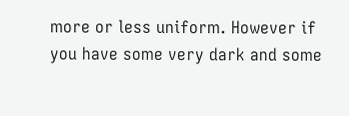more or less uniform. However if you have some very dark and some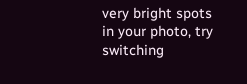very bright spots in your photo, try switching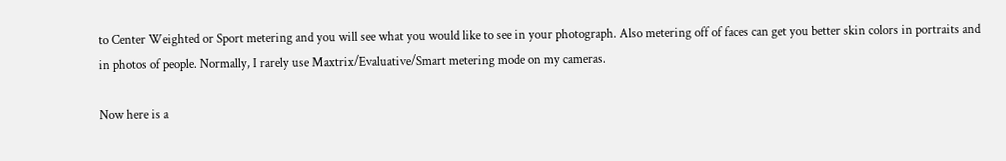to Center Weighted or Sport metering and you will see what you would like to see in your photograph. Also metering off of faces can get you better skin colors in portraits and in photos of people. Normally, I rarely use Maxtrix/Evaluative/Smart metering mode on my cameras.

Now here is a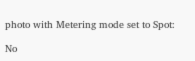photo with Metering mode set to Spot:

No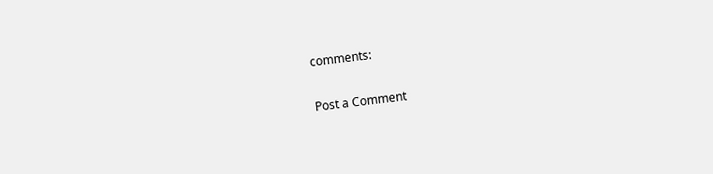comments:

Post a Comment